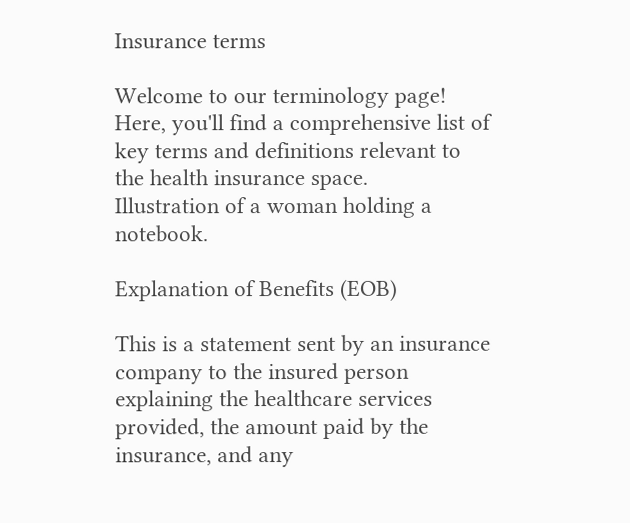Insurance terms

Welcome to our terminology page! Here, you'll find a comprehensive list of key terms and definitions relevant to the health insurance space.
Illustration of a woman holding a notebook.

Explanation of Benefits (EOB)

This is a statement sent by an insurance company to the insured person explaining the healthcare services provided, the amount paid by the insurance, and any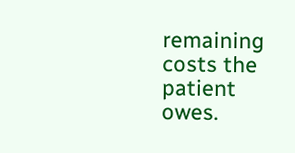remaining costs the patient owes.